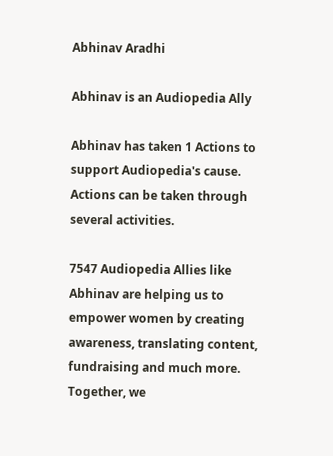Abhinav Aradhi

Abhinav is an Audiopedia Ally

Abhinav has taken 1 Actions to support Audiopedia's cause. Actions can be taken through several activities.

7547 Audiopedia Allies like Abhinav are helping us to empower women by creating awareness, translating content, fundraising and much more. Together, we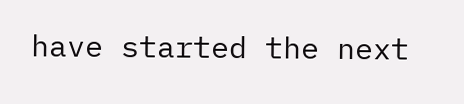have started the next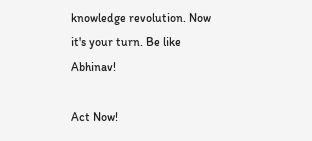knowledge revolution. Now it's your turn. Be like Abhinav!

Act Now!